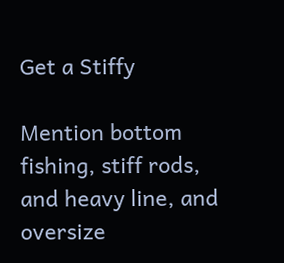Get a Stiffy

Mention bottom fishing, stiff rods, and heavy line, and oversize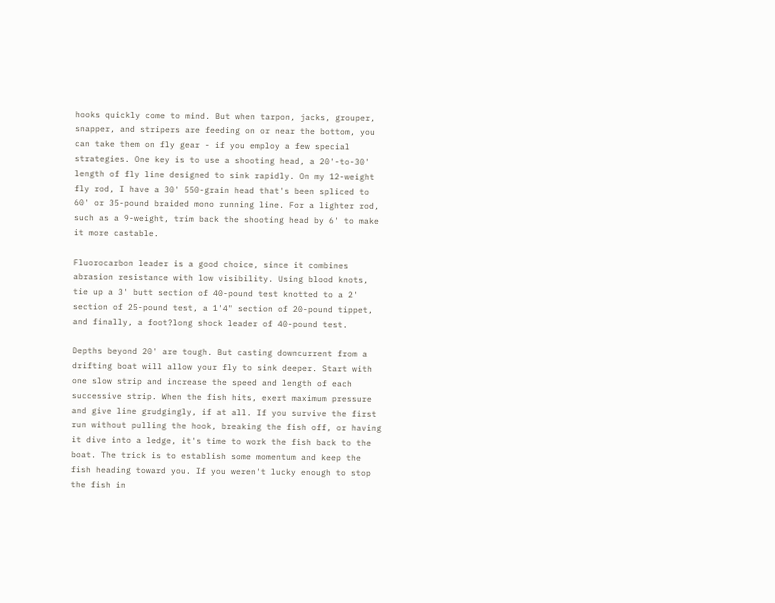hooks quickly come to mind. But when tarpon, jacks, grouper, snapper, and stripers are feeding on or near the bottom, you can take them on fly gear - if you employ a few special strategies. One key is to use a shooting head, a 20'-to-30' length of fly line designed to sink rapidly. On my 12-weight fly rod, I have a 30' 550-grain head that's been spliced to 60' or 35-pound braided mono running line. For a lighter rod, such as a 9-weight, trim back the shooting head by 6' to make it more castable.

Fluorocarbon leader is a good choice, since it combines abrasion resistance with low visibility. Using blood knots, tie up a 3' butt section of 40-pound test knotted to a 2' section of 25-pound test, a 1'4" section of 20-pound tippet, and finally, a foot?long shock leader of 40-pound test.

Depths beyond 20' are tough. But casting downcurrent from a drifting boat will allow your fly to sink deeper. Start with one slow strip and increase the speed and length of each successive strip. When the fish hits, exert maximum pressure and give line grudgingly, if at all. If you survive the first run without pulling the hook, breaking the fish off, or having it dive into a ledge, it's time to work the fish back to the boat. The trick is to establish some momentum and keep the fish heading toward you. If you weren't lucky enough to stop the fish in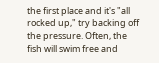the first place and it's "all rocked up," try backing off the pressure. Often, the fish will swim free and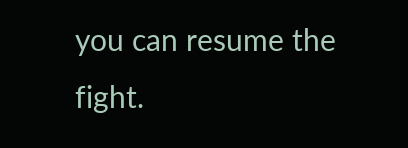you can resume the fight.